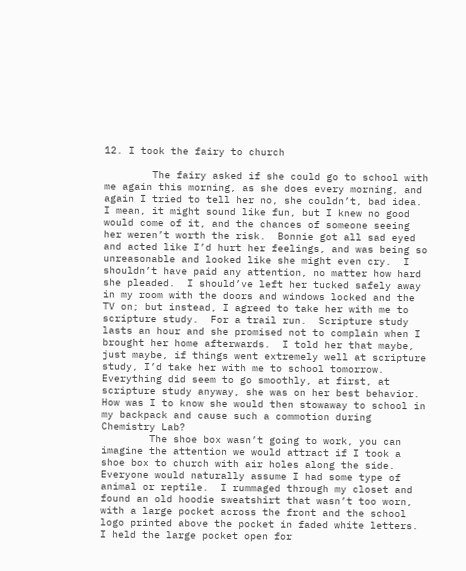12. I took the fairy to church

        The fairy asked if she could go to school with me again this morning, as she does every morning, and again I tried to tell her no, she couldn’t, bad idea.  I mean, it might sound like fun, but I knew no good would come of it, and the chances of someone seeing her weren’t worth the risk.  Bonnie got all sad eyed and acted like I’d hurt her feelings, and was being so unreasonable and looked like she might even cry.  I shouldn’t have paid any attention, no matter how hard she pleaded.  I should’ve left her tucked safely away in my room with the doors and windows locked and the TV on; but instead, I agreed to take her with me to scripture study.  For a trail run.  Scripture study lasts an hour and she promised not to complain when I brought her home afterwards.  I told her that maybe, just maybe, if things went extremely well at scripture study, I’d take her with me to school tomorrow.  Everything did seem to go smoothly, at first, at scripture study anyway, she was on her best behavior.  How was I to know she would then stowaway to school in my backpack and cause such a commotion during Chemistry Lab?
        The shoe box wasn’t going to work, you can imagine the attention we would attract if I took a shoe box to church with air holes along the side.  Everyone would naturally assume I had some type of animal or reptile.  I rummaged through my closet and found an old hoodie sweatshirt that wasn’t too worn, with a large pocket across the front and the school logo printed above the pocket in faded white letters.  I held the large pocket open for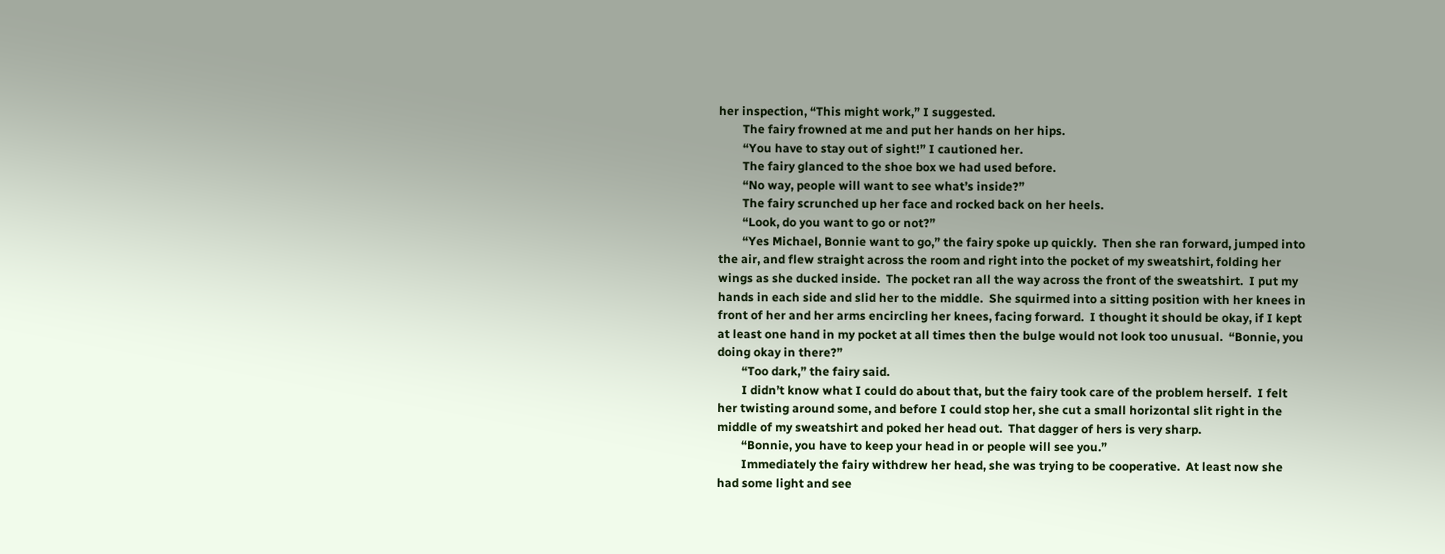her inspection, “This might work,” I suggested.
        The fairy frowned at me and put her hands on her hips.
        “You have to stay out of sight!” I cautioned her.
        The fairy glanced to the shoe box we had used before.
        “No way, people will want to see what’s inside?”
        The fairy scrunched up her face and rocked back on her heels.
        “Look, do you want to go or not?”
        “Yes Michael, Bonnie want to go,” the fairy spoke up quickly.  Then she ran forward, jumped into the air, and flew straight across the room and right into the pocket of my sweatshirt, folding her wings as she ducked inside.  The pocket ran all the way across the front of the sweatshirt.  I put my hands in each side and slid her to the middle.  She squirmed into a sitting position with her knees in front of her and her arms encircling her knees, facing forward.  I thought it should be okay, if I kept at least one hand in my pocket at all times then the bulge would not look too unusual.  “Bonnie, you doing okay in there?”
        “Too dark,” the fairy said.
        I didn’t know what I could do about that, but the fairy took care of the problem herself.  I felt her twisting around some, and before I could stop her, she cut a small horizontal slit right in the middle of my sweatshirt and poked her head out.  That dagger of hers is very sharp.
        “Bonnie, you have to keep your head in or people will see you.”
        Immediately the fairy withdrew her head, she was trying to be cooperative.  At least now she had some light and see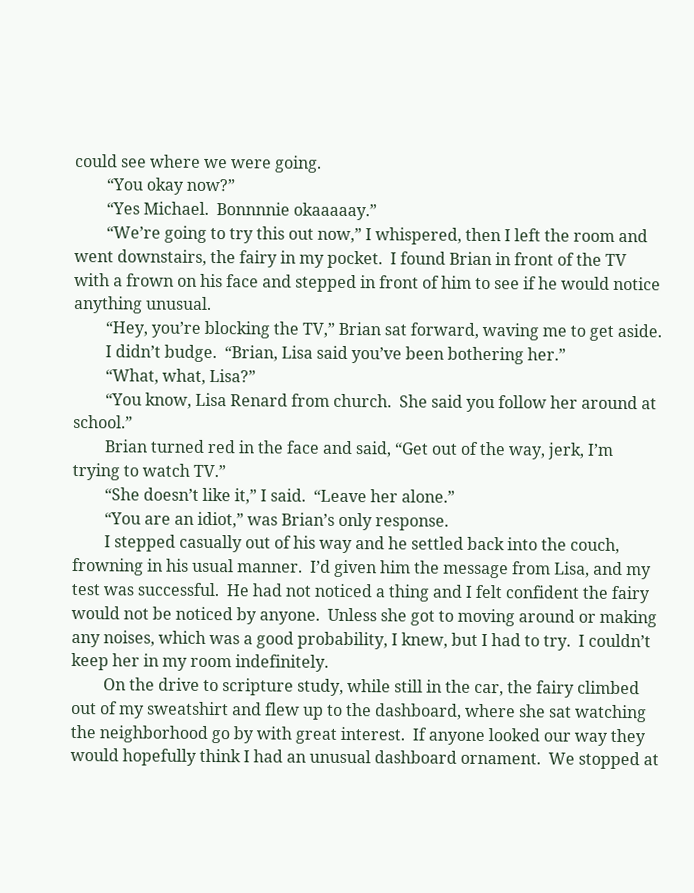could see where we were going.
        “You okay now?”
        “Yes Michael.  Bonnnnie okaaaaay.”
        “We’re going to try this out now,” I whispered, then I left the room and went downstairs, the fairy in my pocket.  I found Brian in front of the TV with a frown on his face and stepped in front of him to see if he would notice anything unusual.
        “Hey, you’re blocking the TV,” Brian sat forward, waving me to get aside.
        I didn’t budge.  “Brian, Lisa said you’ve been bothering her.”
        “What, what, Lisa?”
        “You know, Lisa Renard from church.  She said you follow her around at school.”
        Brian turned red in the face and said, “Get out of the way, jerk, I’m trying to watch TV.”
        “She doesn’t like it,” I said.  “Leave her alone.”
        “You are an idiot,” was Brian’s only response.
        I stepped casually out of his way and he settled back into the couch, frowning in his usual manner.  I’d given him the message from Lisa, and my test was successful.  He had not noticed a thing and I felt confident the fairy would not be noticed by anyone.  Unless she got to moving around or making any noises, which was a good probability, I knew, but I had to try.  I couldn’t keep her in my room indefinitely.
        On the drive to scripture study, while still in the car, the fairy climbed out of my sweatshirt and flew up to the dashboard, where she sat watching the neighborhood go by with great interest.  If anyone looked our way they would hopefully think I had an unusual dashboard ornament.  We stopped at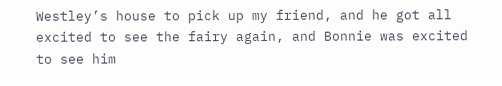Westley’s house to pick up my friend, and he got all excited to see the fairy again, and Bonnie was excited to see him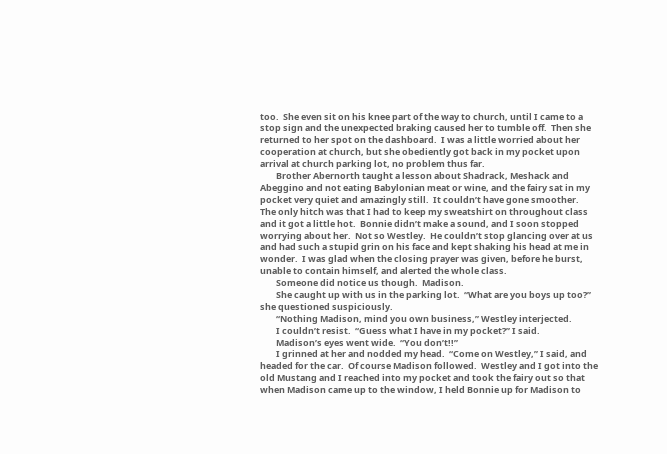too.  She even sit on his knee part of the way to church, until I came to a stop sign and the unexpected braking caused her to tumble off.  Then she returned to her spot on the dashboard.  I was a little worried about her cooperation at church, but she obediently got back in my pocket upon arrival at church parking lot, no problem thus far.
        Brother Abernorth taught a lesson about Shadrack, Meshack and Abeggino and not eating Babylonian meat or wine, and the fairy sat in my pocket very quiet and amazingly still.  It couldn’t have gone smoother.  The only hitch was that I had to keep my sweatshirt on throughout class and it got a little hot.  Bonnie didn’t make a sound, and I soon stopped worrying about her.  Not so Westley.  He couldn’t stop glancing over at us and had such a stupid grin on his face and kept shaking his head at me in wonder.  I was glad when the closing prayer was given, before he burst, unable to contain himself, and alerted the whole class.
        Someone did notice us though.  Madison.
        She caught up with us in the parking lot.  “What are you boys up too?” she questioned suspiciously.
        “Nothing Madison, mind you own business,” Westley interjected.
        I couldn’t resist.  “Guess what I have in my pocket?” I said.
        Madison’s eyes went wide.  “You don’t!!”
        I grinned at her and nodded my head.  “Come on Westley,” I said, and headed for the car.  Of course Madison followed.  Westley and I got into the old Mustang and I reached into my pocket and took the fairy out so that when Madison came up to the window, I held Bonnie up for Madison to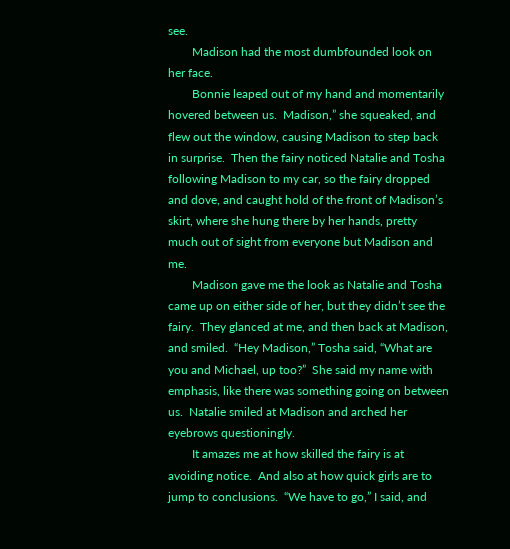see.
        Madison had the most dumbfounded look on her face.
        Bonnie leaped out of my hand and momentarily hovered between us.  Madison,” she squeaked, and flew out the window, causing Madison to step back in surprise.  Then the fairy noticed Natalie and Tosha following Madison to my car, so the fairy dropped and dove, and caught hold of the front of Madison’s skirt, where she hung there by her hands, pretty much out of sight from everyone but Madison and me.
        Madison gave me the look as Natalie and Tosha came up on either side of her, but they didn’t see the fairy.  They glanced at me, and then back at Madison, and smiled.  “Hey Madison,” Tosha said, “What are you and Michael, up too?”  She said my name with emphasis, like there was something going on between us.  Natalie smiled at Madison and arched her eyebrows questioningly.
        It amazes me at how skilled the fairy is at avoiding notice.  And also at how quick girls are to jump to conclusions.  “We have to go,” I said, and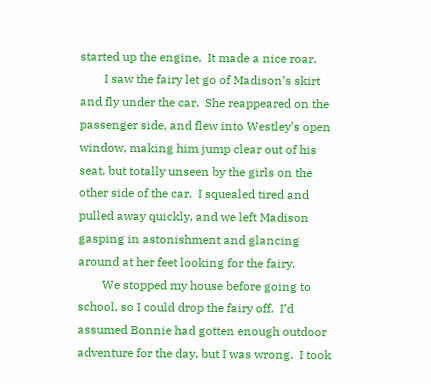started up the engine.  It made a nice roar.
        I saw the fairy let go of Madison’s skirt and fly under the car.  She reappeared on the passenger side, and flew into Westley’s open window, making him jump clear out of his seat, but totally unseen by the girls on the other side of the car.  I squealed tired and pulled away quickly, and we left Madison gasping in astonishment and glancing around at her feet looking for the fairy.
        We stopped my house before going to school, so I could drop the fairy off.  I’d assumed Bonnie had gotten enough outdoor adventure for the day, but I was wrong.  I took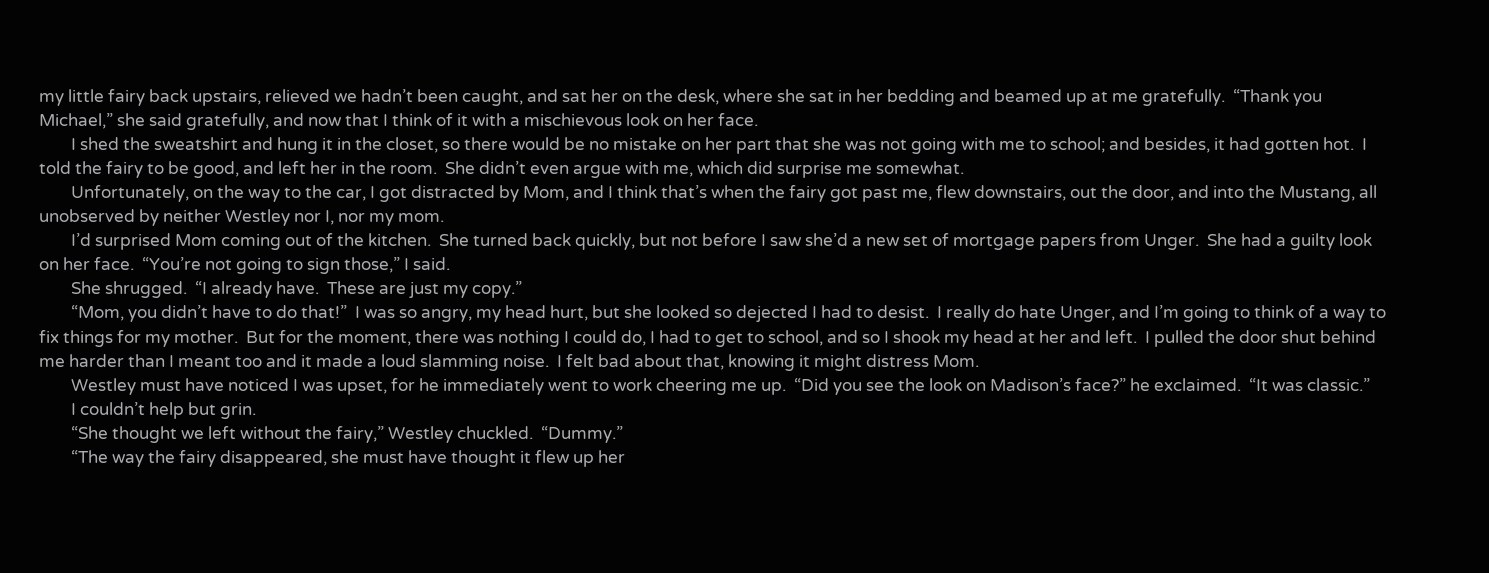my little fairy back upstairs, relieved we hadn’t been caught, and sat her on the desk, where she sat in her bedding and beamed up at me gratefully.  “Thank you Michael,” she said gratefully, and now that I think of it with a mischievous look on her face.
        I shed the sweatshirt and hung it in the closet, so there would be no mistake on her part that she was not going with me to school; and besides, it had gotten hot.  I told the fairy to be good, and left her in the room.  She didn’t even argue with me, which did surprise me somewhat.
        Unfortunately, on the way to the car, I got distracted by Mom, and I think that’s when the fairy got past me, flew downstairs, out the door, and into the Mustang, all unobserved by neither Westley nor I, nor my mom.
        I’d surprised Mom coming out of the kitchen.  She turned back quickly, but not before I saw she’d a new set of mortgage papers from Unger.  She had a guilty look on her face.  “You’re not going to sign those,” I said.
        She shrugged.  “I already have.  These are just my copy.”
        “Mom, you didn’t have to do that!”  I was so angry, my head hurt, but she looked so dejected I had to desist.  I really do hate Unger, and I’m going to think of a way to fix things for my mother.  But for the moment, there was nothing I could do, I had to get to school, and so I shook my head at her and left.  I pulled the door shut behind me harder than I meant too and it made a loud slamming noise.  I felt bad about that, knowing it might distress Mom.
        Westley must have noticed I was upset, for he immediately went to work cheering me up.  “Did you see the look on Madison’s face?” he exclaimed.  “It was classic.”
        I couldn’t help but grin.
        “She thought we left without the fairy,” Westley chuckled.  “Dummy.”
        “The way the fairy disappeared, she must have thought it flew up her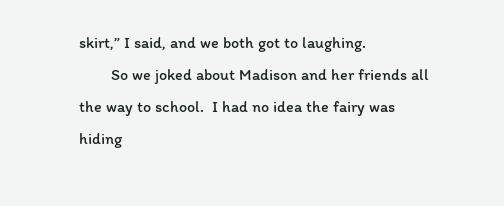skirt,” I said, and we both got to laughing.
        So we joked about Madison and her friends all the way to school.  I had no idea the fairy was hiding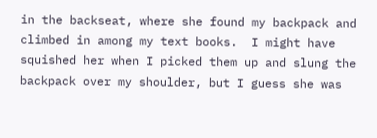in the backseat, where she found my backpack and climbed in among my text books.  I might have squished her when I picked them up and slung the backpack over my shoulder, but I guess she was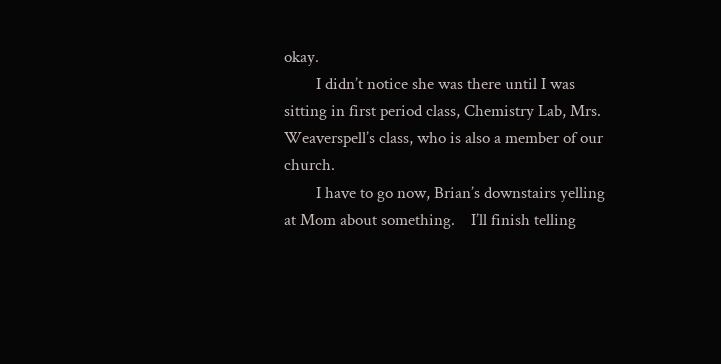okay.
        I didn’t notice she was there until I was sitting in first period class, Chemistry Lab, Mrs. Weaverspell’s class, who is also a member of our church.
        I have to go now, Brian’s downstairs yelling at Mom about something.    I’ll finish telling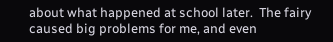about what happened at school later.  The fairy caused big problems for me, and even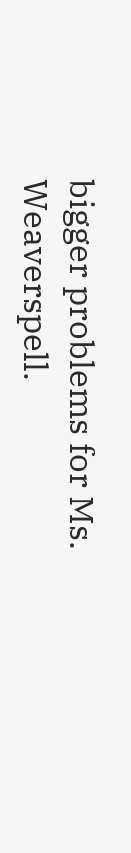bigger problems for Ms. Weaverspell.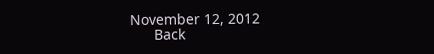November 12, 2012
      Back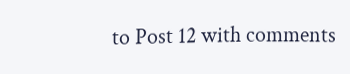to Post 12 with comments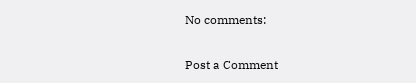No comments:

Post a Comment